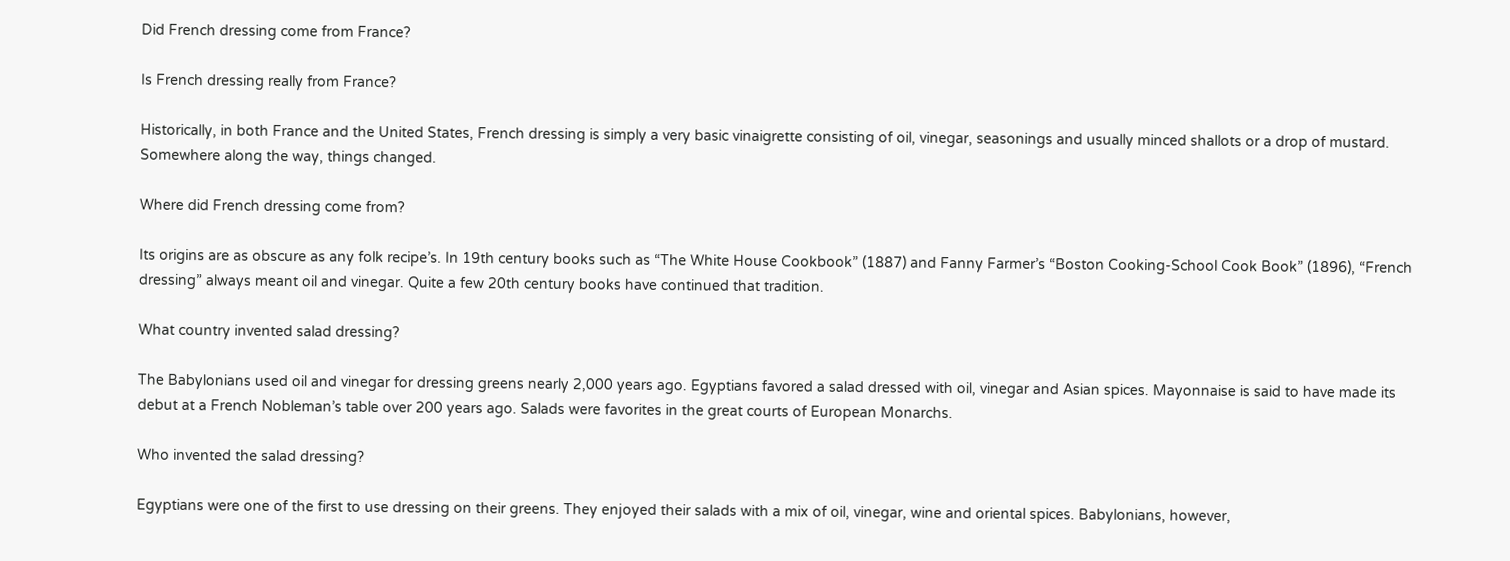Did French dressing come from France?

Is French dressing really from France?

Historically, in both France and the United States, French dressing is simply a very basic vinaigrette consisting of oil, vinegar, seasonings and usually minced shallots or a drop of mustard. Somewhere along the way, things changed.

Where did French dressing come from?

Its origins are as obscure as any folk recipe’s. In 19th century books such as “The White House Cookbook” (1887) and Fanny Farmer’s “Boston Cooking-School Cook Book” (1896), “French dressing” always meant oil and vinegar. Quite a few 20th century books have continued that tradition.

What country invented salad dressing?

The Babylonians used oil and vinegar for dressing greens nearly 2,000 years ago. Egyptians favored a salad dressed with oil, vinegar and Asian spices. Mayonnaise is said to have made its debut at a French Nobleman’s table over 200 years ago. Salads were favorites in the great courts of European Monarchs.

Who invented the salad dressing?

Egyptians were one of the first to use dressing on their greens. They enjoyed their salads with a mix of oil, vinegar, wine and oriental spices. Babylonians, however,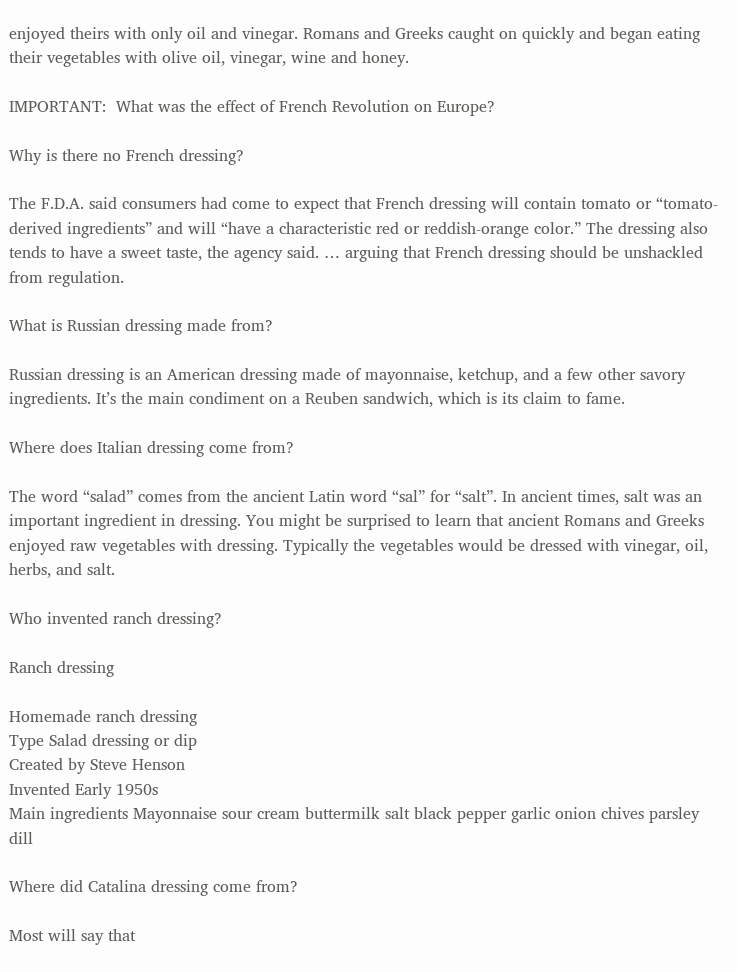enjoyed theirs with only oil and vinegar. Romans and Greeks caught on quickly and began eating their vegetables with olive oil, vinegar, wine and honey.

IMPORTANT:  What was the effect of French Revolution on Europe?

Why is there no French dressing?

The F.D.A. said consumers had come to expect that French dressing will contain tomato or “tomato-derived ingredients” and will “have a characteristic red or reddish-orange color.” The dressing also tends to have a sweet taste, the agency said. … arguing that French dressing should be unshackled from regulation.

What is Russian dressing made from?

Russian dressing is an American dressing made of mayonnaise, ketchup, and a few other savory ingredients. It’s the main condiment on a Reuben sandwich, which is its claim to fame.

Where does Italian dressing come from?

The word “salad” comes from the ancient Latin word “sal” for “salt”. In ancient times, salt was an important ingredient in dressing. You might be surprised to learn that ancient Romans and Greeks enjoyed raw vegetables with dressing. Typically the vegetables would be dressed with vinegar, oil, herbs, and salt.

Who invented ranch dressing?

Ranch dressing

Homemade ranch dressing
Type Salad dressing or dip
Created by Steve Henson
Invented Early 1950s
Main ingredients Mayonnaise sour cream buttermilk salt black pepper garlic onion chives parsley dill

Where did Catalina dressing come from?

Most will say that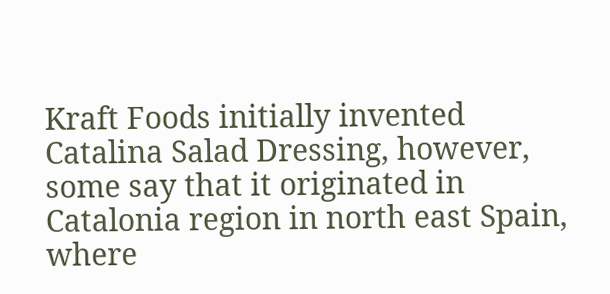Kraft Foods initially invented Catalina Salad Dressing, however, some say that it originated in Catalonia region in north east Spain, where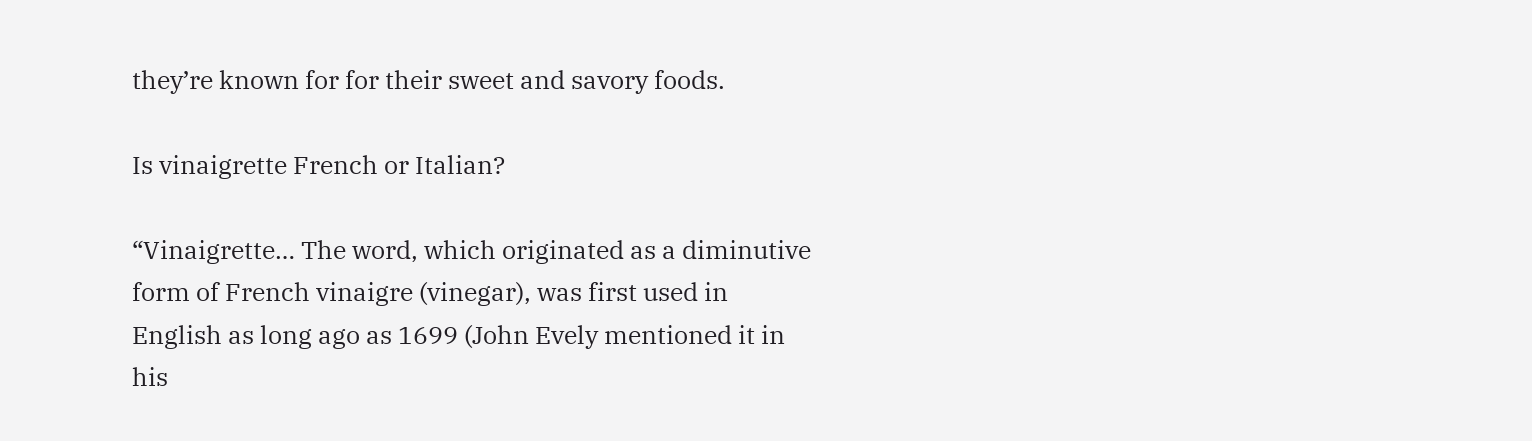they’re known for for their sweet and savory foods.

Is vinaigrette French or Italian?

“Vinaigrette… The word, which originated as a diminutive form of French vinaigre (vinegar), was first used in English as long ago as 1699 (John Evely mentioned it in his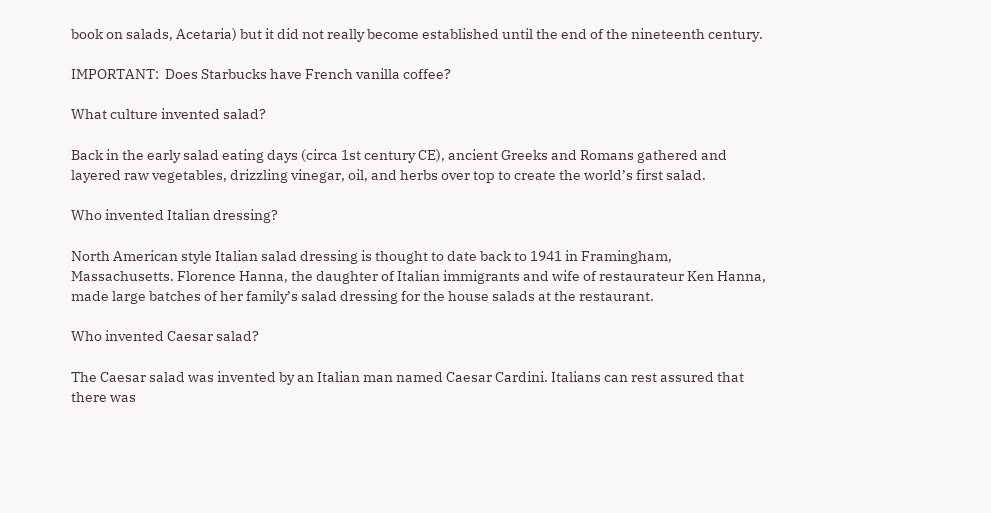book on salads, Acetaria) but it did not really become established until the end of the nineteenth century.

IMPORTANT:  Does Starbucks have French vanilla coffee?

What culture invented salad?

Back in the early salad eating days (circa 1st century CE), ancient Greeks and Romans gathered and layered raw vegetables, drizzling vinegar, oil, and herbs over top to create the world’s first salad.

Who invented Italian dressing?

North American style Italian salad dressing is thought to date back to 1941 in Framingham, Massachusetts. Florence Hanna, the daughter of Italian immigrants and wife of restaurateur Ken Hanna, made large batches of her family’s salad dressing for the house salads at the restaurant.

Who invented Caesar salad?

The Caesar salad was invented by an Italian man named Caesar Cardini. Italians can rest assured that there was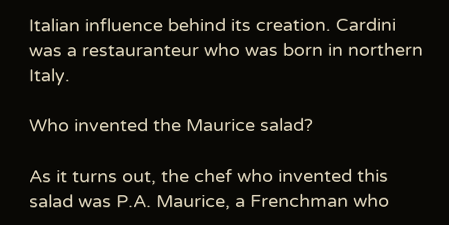Italian influence behind its creation. Cardini was a restauranteur who was born in northern Italy.

Who invented the Maurice salad?

As it turns out, the chef who invented this salad was P.A. Maurice, a Frenchman who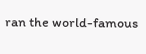ran the world-famous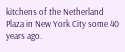kitchens of the Netherland Plaza in New York City some 40 years ago.